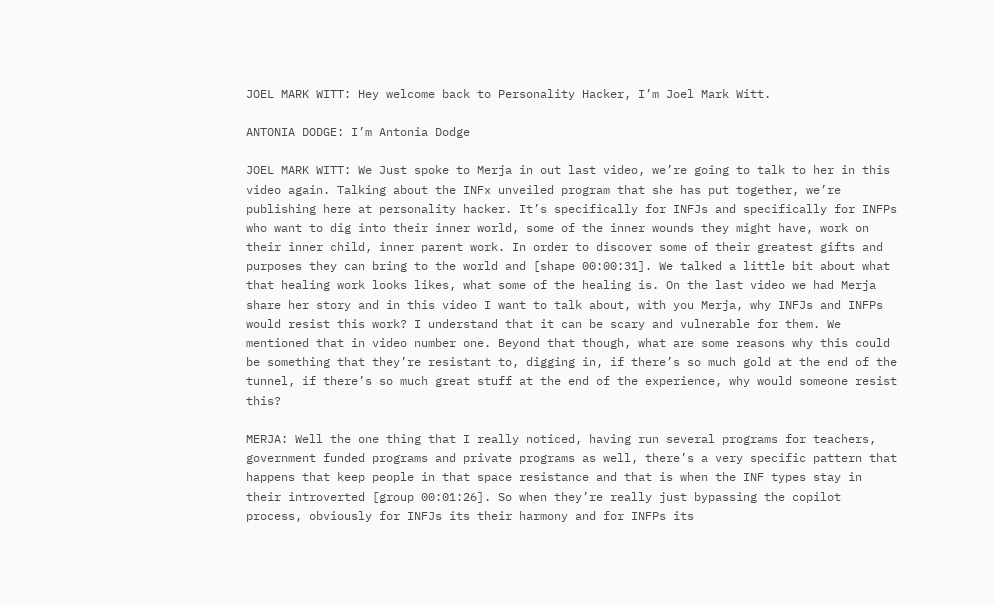JOEL MARK WITT: Hey welcome back to Personality Hacker, I’m Joel Mark Witt.

ANTONIA DODGE: I’m Antonia Dodge

JOEL MARK WITT: We Just spoke to Merja in out last video, we’re going to talk to her in this video again. Talking about the INFx unveiled program that she has put together, we’re publishing here at personality hacker. It’s specifically for INFJs and specifically for INFPs who want to dig into their inner world, some of the inner wounds they might have, work on their inner child, inner parent work. In order to discover some of their greatest gifts and purposes they can bring to the world and [shape 00:00:31]. We talked a little bit about what that healing work looks likes, what some of the healing is. On the last video we had Merja share her story and in this video I want to talk about, with you Merja, why INFJs and INFPs would resist this work? I understand that it can be scary and vulnerable for them. We mentioned that in video number one. Beyond that though, what are some reasons why this could be something that they’re resistant to, digging in, if there’s so much gold at the end of the tunnel, if there’s so much great stuff at the end of the experience, why would someone resist this?

MERJA: Well the one thing that I really noticed, having run several programs for teachers, government funded programs and private programs as well, there’s a very specific pattern that happens that keep people in that space resistance and that is when the INF types stay in their introverted [group 00:01:26]. So when they’re really just bypassing the copilot process, obviously for INFJs its their harmony and for INFPs its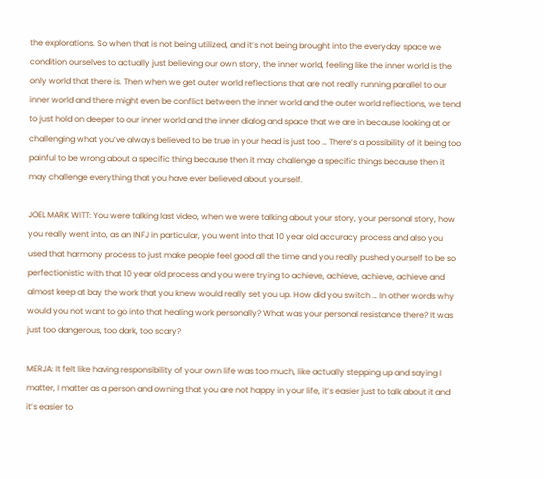the explorations. So when that is not being utilized, and it’s not being brought into the everyday space we condition ourselves to actually just believing our own story, the inner world, feeling like the inner world is the only world that there is. Then when we get outer world reflections that are not really running parallel to our inner world and there might even be conflict between the inner world and the outer world reflections, we tend to just hold on deeper to our inner world and the inner dialog and space that we are in because looking at or challenging what you’ve always believed to be true in your head is just too … There’s a possibility of it being too painful to be wrong about a specific thing because then it may challenge a specific things because then it may challenge everything that you have ever believed about yourself.

JOEL MARK WITT: You were talking last video, when we were talking about your story, your personal story, how you really went into, as an INFJ in particular, you went into that 10 year old accuracy process and also you used that harmony process to just make people feel good all the time and you really pushed yourself to be so perfectionistic with that 10 year old process and you were trying to achieve, achieve, achieve, achieve and almost keep at bay the work that you knew would really set you up. How did you switch … In other words why would you not want to go into that healing work personally? What was your personal resistance there? It was just too dangerous, too dark, too scary?

MERJA: It felt like having responsibility of your own life was too much, like actually stepping up and saying I matter, I matter as a person and owning that you are not happy in your life, it’s easier just to talk about it and it’s easier to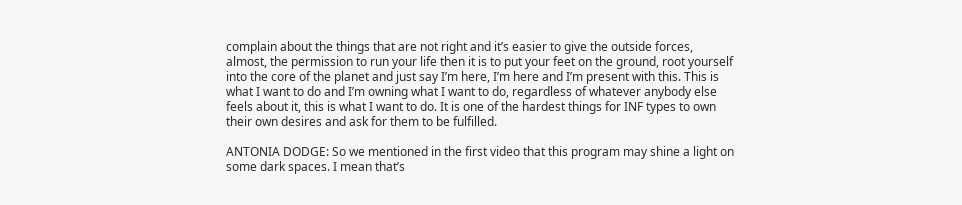complain about the things that are not right and it’s easier to give the outside forces, almost, the permission to run your life then it is to put your feet on the ground, root yourself into the core of the planet and just say I’m here, I’m here and I’m present with this. This is what I want to do and I’m owning what I want to do, regardless of whatever anybody else feels about it, this is what I want to do. It is one of the hardest things for INF types to own their own desires and ask for them to be fulfilled.

ANTONIA DODGE: So we mentioned in the first video that this program may shine a light on some dark spaces. I mean that’s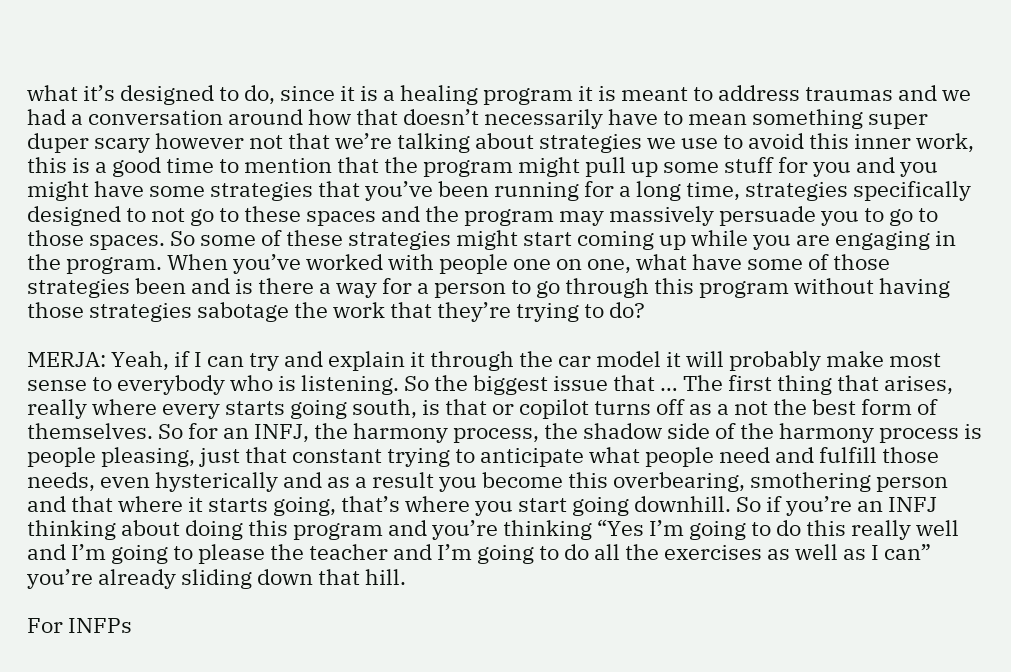what it’s designed to do, since it is a healing program it is meant to address traumas and we had a conversation around how that doesn’t necessarily have to mean something super duper scary however not that we’re talking about strategies we use to avoid this inner work, this is a good time to mention that the program might pull up some stuff for you and you might have some strategies that you’ve been running for a long time, strategies specifically designed to not go to these spaces and the program may massively persuade you to go to those spaces. So some of these strategies might start coming up while you are engaging in the program. When you’ve worked with people one on one, what have some of those strategies been and is there a way for a person to go through this program without having those strategies sabotage the work that they’re trying to do?

MERJA: Yeah, if I can try and explain it through the car model it will probably make most sense to everybody who is listening. So the biggest issue that … The first thing that arises, really where every starts going south, is that or copilot turns off as a not the best form of themselves. So for an INFJ, the harmony process, the shadow side of the harmony process is people pleasing, just that constant trying to anticipate what people need and fulfill those needs, even hysterically and as a result you become this overbearing, smothering person and that where it starts going, that’s where you start going downhill. So if you’re an INFJ thinking about doing this program and you’re thinking “Yes I’m going to do this really well and I’m going to please the teacher and I’m going to do all the exercises as well as I can” you’re already sliding down that hill.

For INFPs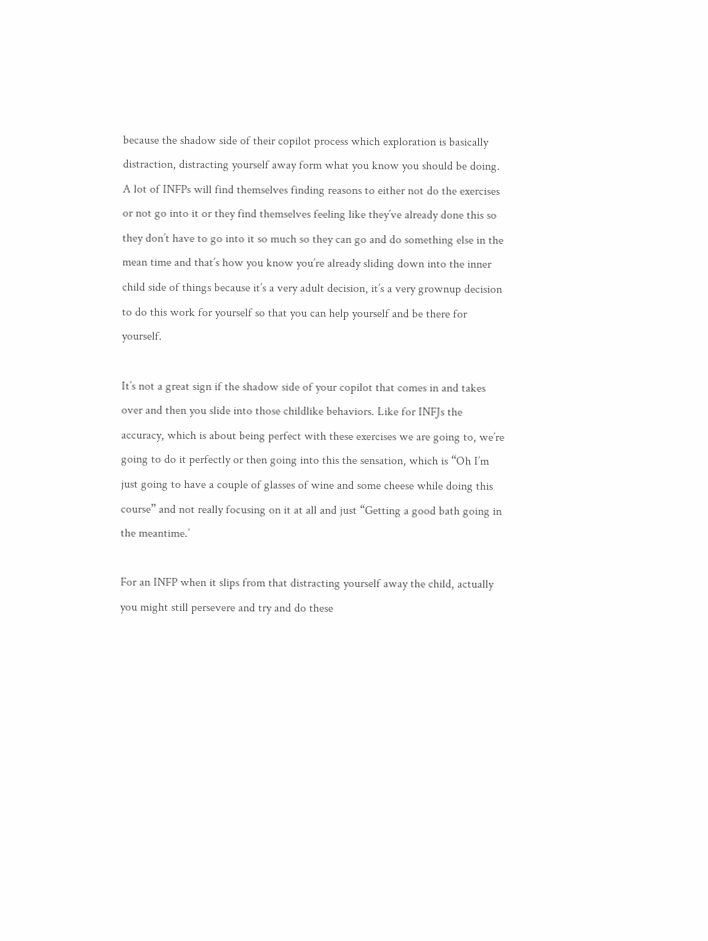because the shadow side of their copilot process which exploration is basically distraction, distracting yourself away form what you know you should be doing. A lot of INFPs will find themselves finding reasons to either not do the exercises or not go into it or they find themselves feeling like they’ve already done this so they don’t have to go into it so much so they can go and do something else in the mean time and that’s how you know you’re already sliding down into the inner child side of things because it’s a very adult decision, it’s a very grownup decision to do this work for yourself so that you can help yourself and be there for yourself.

It’s not a great sign if the shadow side of your copilot that comes in and takes over and then you slide into those childlike behaviors. Like for INFJs the accuracy, which is about being perfect with these exercises we are going to, we’re going to do it perfectly or then going into this the sensation, which is “Oh I’m just going to have a couple of glasses of wine and some cheese while doing this course” and not really focusing on it at all and just “Getting a good bath going in the meantime.’

For an INFP when it slips from that distracting yourself away the child, actually you might still persevere and try and do these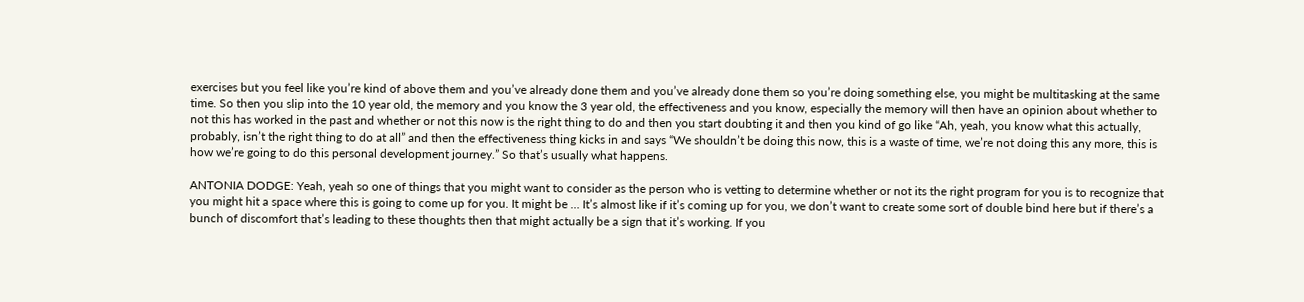exercises but you feel like you’re kind of above them and you’ve already done them and you’ve already done them so you’re doing something else, you might be multitasking at the same time. So then you slip into the 10 year old, the memory and you know the 3 year old, the effectiveness and you know, especially the memory will then have an opinion about whether to not this has worked in the past and whether or not this now is the right thing to do and then you start doubting it and then you kind of go like “Ah, yeah, you know what this actually, probably, isn’t the right thing to do at all” and then the effectiveness thing kicks in and says “We shouldn’t be doing this now, this is a waste of time, we’re not doing this any more, this is how we’re going to do this personal development journey.” So that’s usually what happens.

ANTONIA DODGE: Yeah, yeah so one of things that you might want to consider as the person who is vetting to determine whether or not its the right program for you is to recognize that you might hit a space where this is going to come up for you. It might be … It’s almost like if it’s coming up for you, we don’t want to create some sort of double bind here but if there’s a bunch of discomfort that’s leading to these thoughts then that might actually be a sign that it’s working. If you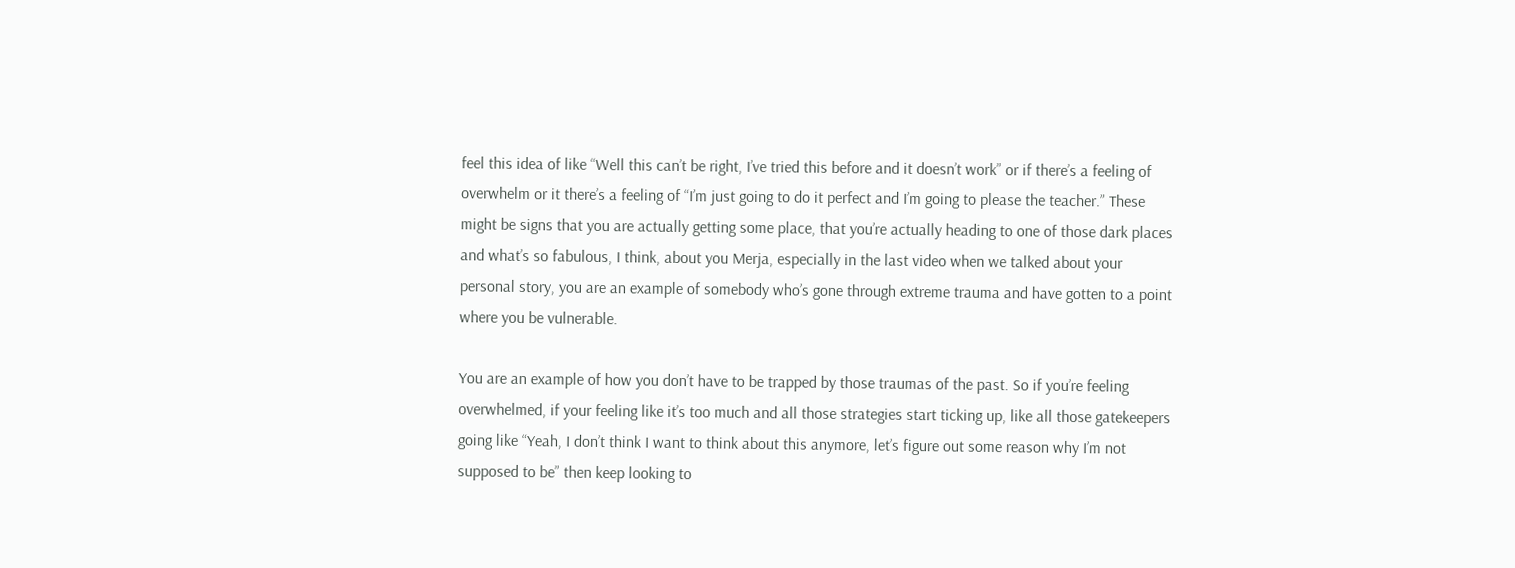feel this idea of like “Well this can’t be right, I’ve tried this before and it doesn’t work” or if there’s a feeling of overwhelm or it there’s a feeling of “I’m just going to do it perfect and I’m going to please the teacher.” These might be signs that you are actually getting some place, that you’re actually heading to one of those dark places and what’s so fabulous, I think, about you Merja, especially in the last video when we talked about your personal story, you are an example of somebody who’s gone through extreme trauma and have gotten to a point where you be vulnerable.

You are an example of how you don’t have to be trapped by those traumas of the past. So if you’re feeling overwhelmed, if your feeling like it’s too much and all those strategies start ticking up, like all those gatekeepers going like “Yeah, I don’t think I want to think about this anymore, let’s figure out some reason why I’m not supposed to be” then keep looking to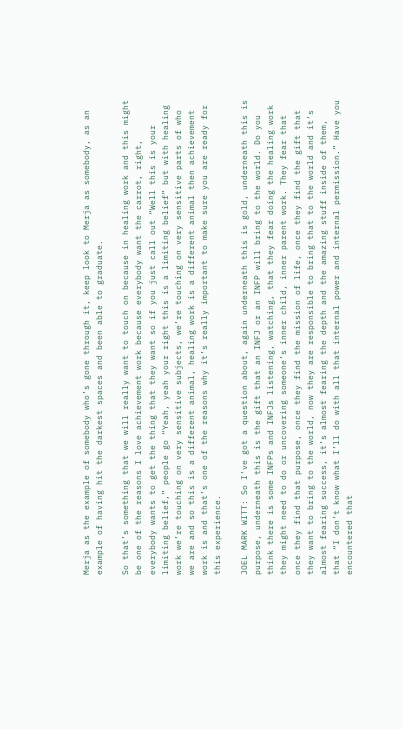Merja as the example of somebody who’s gone through it, keep look to Merja as somebody, as an example of having hit the darkest spaces and been able to graduate.

So that’s something that we will really want to touch on because in healing work and this might be one of the reasons I love achievement work because everybody want the carrot, right, everybody wants to get the thing that they want so if you just call out “Well this is your limiting belief,” people go “Yeah, yeah your right this is a limiting belief” but with healing work we’re touching on very sensitive subjects, we’re touching on very sensitive parts of who we are and so this is a different animal, healing work is a different animal then achievement work is and that’s one of the reasons why it’s really important to make sure you are ready for this experience.

JOEL MARK WITT: So I’ve got a question about, again underneath this is gold, underneath this is purpose, underneath this is the gift that an INFJ or an INFP will bring to the world. Do you think there is some INFPs and INFJs listening, watching, that they fear doing the healing work they might need to do or uncovering someone’s inner child, inner parent work. They fear that once they find that purpose, once they find the mission of life, once they find the gift that they want to bring to the world, now they are responsible to bring that to the world and it’s almost fearing success, it’s almost fearing the depth and the amazing stuff inside of them, that “I don’t know what I’ll do with all that internal power and internal permission.” Have you encountered that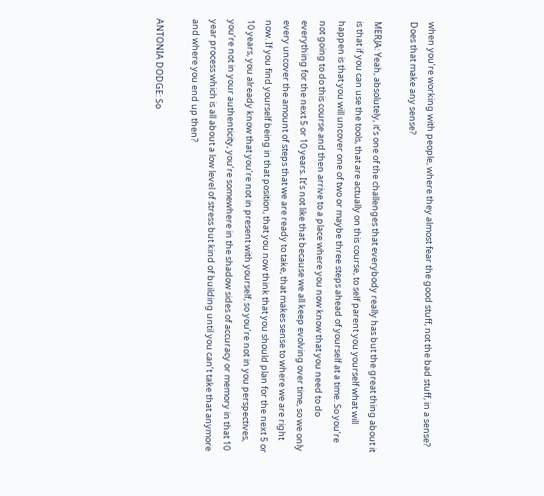when you’re working with people, where they almost fear the good stuff, not the bad stuff, in a sense? Does that make any sense?

MERJA: Yeah, absolutely, it’s one of the challenges that everybody really has but the great thing about it is that if you can use the tools, that are actually on this course, to self parent you yourself what will happen is that you will uncover one of two or maybe three steps ahead of yourself at a time. So you’re not going to do this course and then arrive to a place where you now know that you need to do everything for the next 5 or 10 years. It’s not like that because we all keep evolving over time, so we only every uncover the amount of steps that we are ready to take, that makes sense to where we are right now. If you find yourself being in that position, that you now think that you should plan for the next 5 or 10 years, you already know that you’re not in present with yourself, so you’re not in you perspectives, you’re not in your authenticity, you’re somewhere in the shadow sides of accuracy or memory in that 10 year process which is all about a low level of stress but kind of building until you can’t take that anymore and where you end up then?

ANTONIA DODGE: So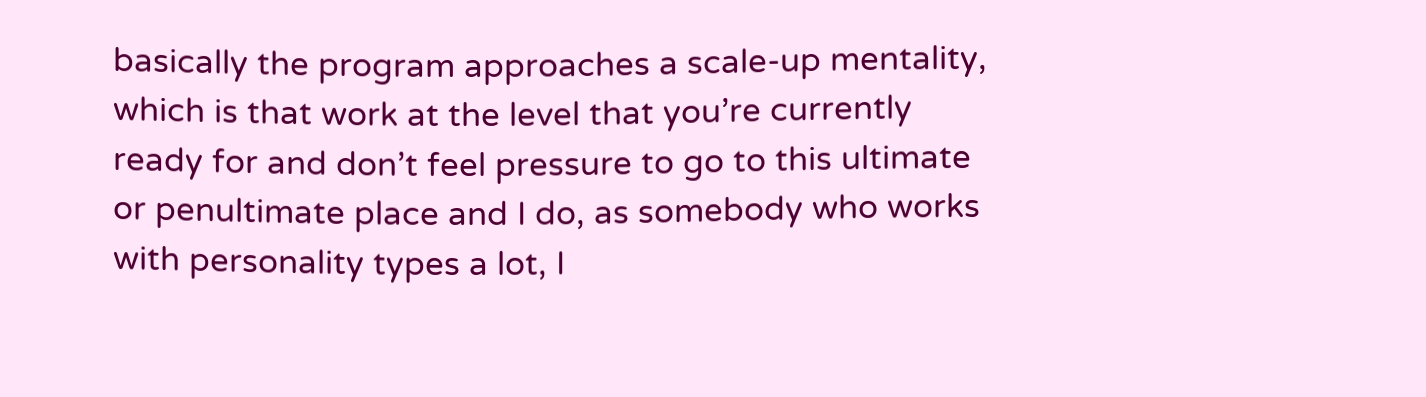basically the program approaches a scale-up mentality, which is that work at the level that you’re currently ready for and don’t feel pressure to go to this ultimate or penultimate place and I do, as somebody who works with personality types a lot, I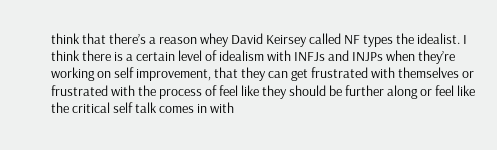think that there’s a reason whey David Keirsey called NF types the idealist. I think there is a certain level of idealism with INFJs and INJPs when they’re working on self improvement, that they can get frustrated with themselves or frustrated with the process of feel like they should be further along or feel like the critical self talk comes in with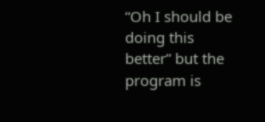“Oh I should be doing this better” but the program is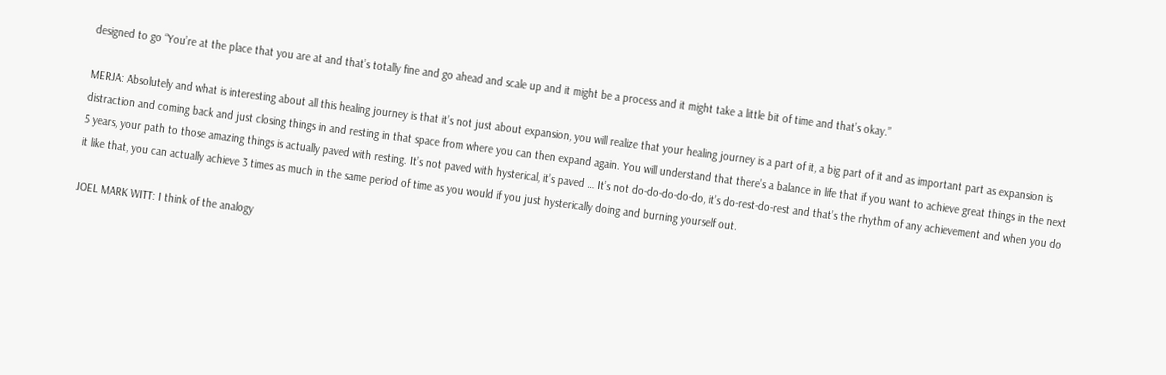designed to go “You’re at the place that you are at and that’s totally fine and go ahead and scale up and it might be a process and it might take a little bit of time and that’s okay.”

MERJA: Absolutely and what is interesting about all this healing journey is that it’s not just about expansion, you will realize that your healing journey is a part of it, a big part of it and as important part as expansion is distraction and coming back and just closing things in and resting in that space from where you can then expand again. You will understand that there’s a balance in life that if you want to achieve great things in the next 5 years, your path to those amazing things is actually paved with resting. It’s not paved with hysterical, it’s paved … It’s not do-do-do-do-do, it’s do-rest-do-rest and that’s the rhythm of any achievement and when you do it like that, you can actually achieve 3 times as much in the same period of time as you would if you just hysterically doing and burning yourself out.

JOEL MARK WITT: I think of the analogy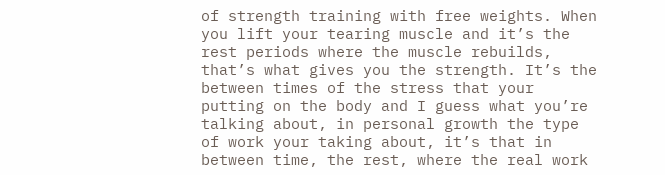of strength training with free weights. When you lift your tearing muscle and it’s the rest periods where the muscle rebuilds, that’s what gives you the strength. It’s the between times of the stress that your putting on the body and I guess what you’re talking about, in personal growth the type of work your taking about, it’s that in between time, the rest, where the real work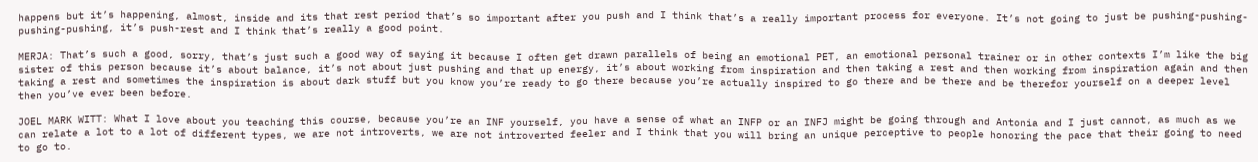happens but it’s happening, almost, inside and its that rest period that’s so important after you push and I think that’s a really important process for everyone. It’s not going to just be pushing-pushing-pushing-pushing, it’s push-rest and I think that’s really a good point.

MERJA: That’s such a good, sorry, that’s just such a good way of saying it because I often get drawn parallels of being an emotional PET, an emotional personal trainer or in other contexts I’m like the big sister of this person because it’s about balance, it’s not about just pushing and that up energy, it’s about working from inspiration and then taking a rest and then working from inspiration again and then taking a rest and sometimes the inspiration is about dark stuff but you know you’re ready to go there because you’re actually inspired to go there and be there and be therefor yourself on a deeper level then you’ve ever been before.

JOEL MARK WITT: What I love about you teaching this course, because you’re an INF yourself, you have a sense of what an INFP or an INFJ might be going through and Antonia and I just cannot, as much as we can relate a lot to a lot of different types, we are not introverts, we are not introverted feeler and I think that you will bring an unique perceptive to people honoring the pace that their going to need to go to.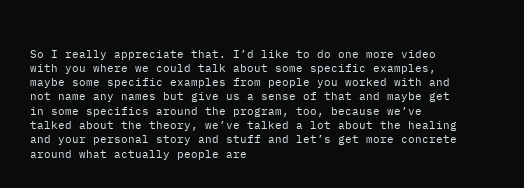So I really appreciate that. I’d like to do one more video with you where we could talk about some specific examples, maybe some specific examples from people you worked with and not name any names but give us a sense of that and maybe get in some specifics around the program, too, because we’ve talked about the theory, we’ve talked a lot about the healing and your personal story and stuff and let’s get more concrete around what actually people are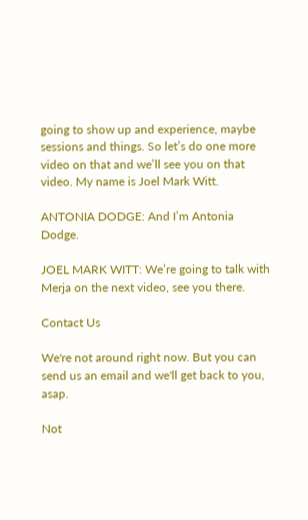going to show up and experience, maybe sessions and things. So let’s do one more video on that and we’ll see you on that video. My name is Joel Mark Witt.

ANTONIA DODGE: And I’m Antonia Dodge.

JOEL MARK WITT: We’re going to talk with Merja on the next video, see you there.

Contact Us

We're not around right now. But you can send us an email and we'll get back to you, asap.

Not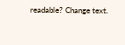readable? Change text.